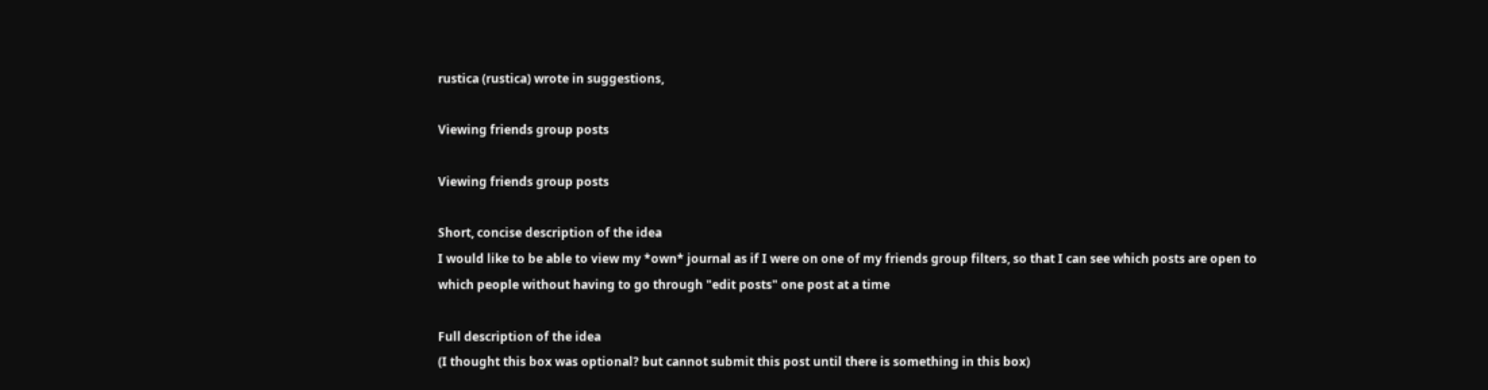rustica (rustica) wrote in suggestions,

Viewing friends group posts

Viewing friends group posts

Short, concise description of the idea
I would like to be able to view my *own* journal as if I were on one of my friends group filters, so that I can see which posts are open to which people without having to go through "edit posts" one post at a time

Full description of the idea
(I thought this box was optional? but cannot submit this post until there is something in this box)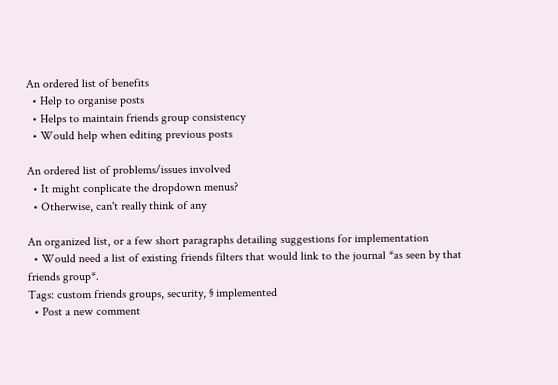An ordered list of benefits
  • Help to organise posts
  • Helps to maintain friends group consistency
  • Would help when editing previous posts

An ordered list of problems/issues involved
  • It might conplicate the dropdown menus?
  • Otherwise, can't really think of any

An organized list, or a few short paragraphs detailing suggestions for implementation
  • Would need a list of existing friends filters that would link to the journal *as seen by that friends group*.
Tags: custom friends groups, security, § implemented
  • Post a new comment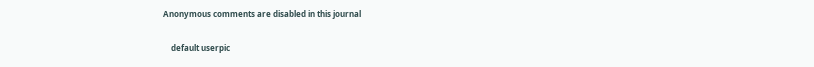Anonymous comments are disabled in this journal

    default userpic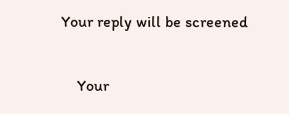Your reply will be screened

    Your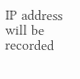IP address will be recorded